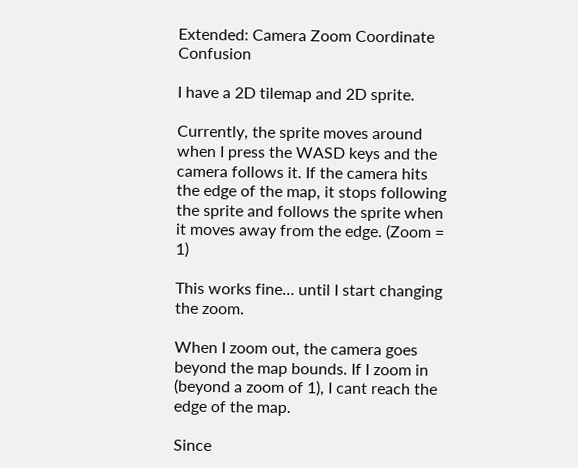Extended: Camera Zoom Coordinate Confusion

I have a 2D tilemap and 2D sprite.

Currently, the sprite moves around when I press the WASD keys and the camera follows it. If the camera hits the edge of the map, it stops following the sprite and follows the sprite when it moves away from the edge. (Zoom = 1)

This works fine… until I start changing the zoom.

When I zoom out, the camera goes beyond the map bounds. If I zoom in (beyond a zoom of 1), I cant reach the edge of the map.

Since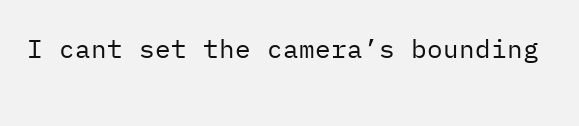I cant set the camera’s bounding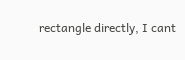rectangle directly, I cant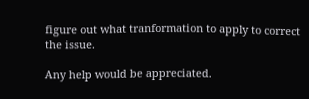figure out what tranformation to apply to correct the issue.

Any help would be appreciated.